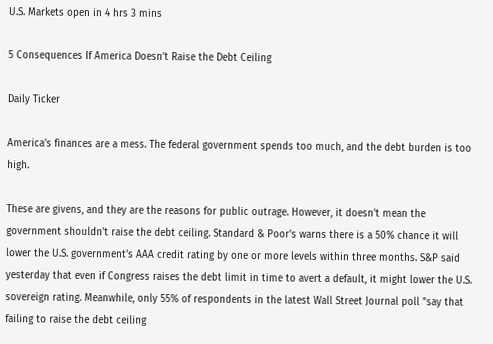U.S. Markets open in 4 hrs 3 mins

5 Consequences If America Doesn’t Raise the Debt Ceiling

Daily Ticker

America's finances are a mess. The federal government spends too much, and the debt burden is too high.

These are givens, and they are the reasons for public outrage. However, it doesn't mean the government shouldn't raise the debt ceiling. Standard & Poor's warns there is a 50% chance it will lower the U.S. government's AAA credit rating by one or more levels within three months. S&P said yesterday that even if Congress raises the debt limit in time to avert a default, it might lower the U.S. sovereign rating. Meanwhile, only 55% of respondents in the latest Wall Street Journal poll "say that failing to raise the debt ceiling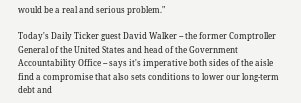would be a real and serious problem."

Today's Daily Ticker guest David Walker -- the former Comptroller General of the United States and head of the Government Accountability Office -- says it's imperative both sides of the aisle find a compromise that also sets conditions to lower our long-term debt and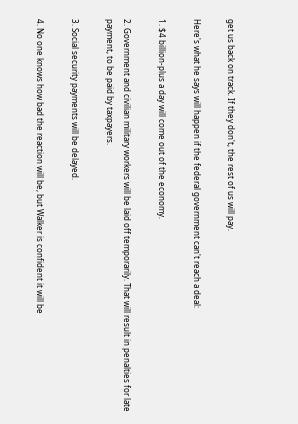get us back on track. If they don't, the rest of us will pay.

Here's what he says will happen if the federal government can't reach a deal:

1. $4 billion-plus a day will come out of the economy.

2. Government and civilian military workers will be laid off temporarily. That will result in penalties for late payment, to be paid by taxpayers.

3. Social security payments will be delayed.

4. No one knows how bad the reaction will be, but Walker is confident it will be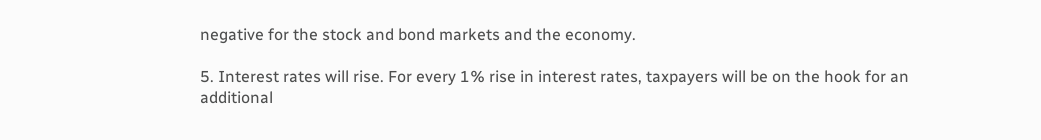negative for the stock and bond markets and the economy.

5. Interest rates will rise. For every 1% rise in interest rates, taxpayers will be on the hook for an additional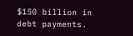$150 billion in debt payments.